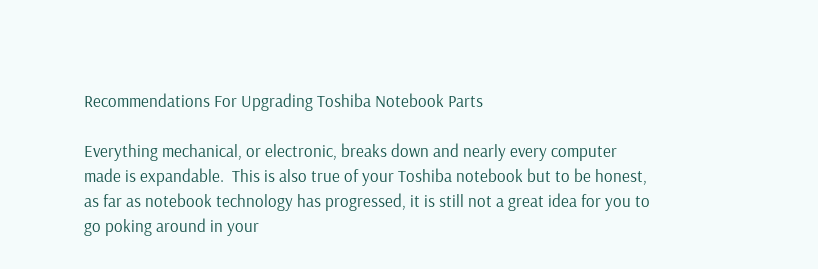Recommendations For Upgrading Toshiba Notebook Parts

Everything mechanical, or electronic, breaks down and nearly every computer made is expandable.  This is also true of your Toshiba notebook but to be honest, as far as notebook technology has progressed, it is still not a great idea for you to go poking around in your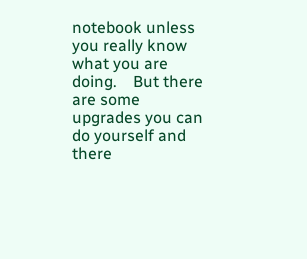notebook unless you really know what you are doing.    But there are some upgrades you can do yourself and there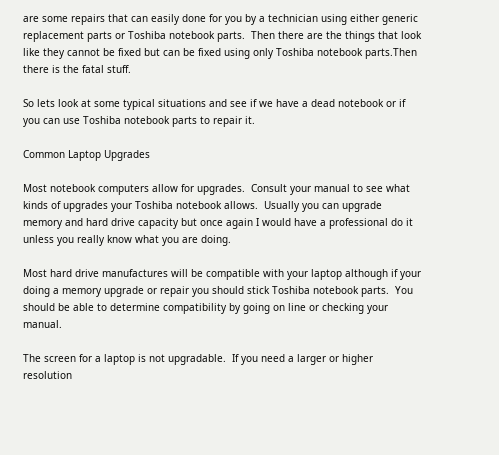are some repairs that can easily done for you by a technician using either generic replacement parts or Toshiba notebook parts.  Then there are the things that look like they cannot be fixed but can be fixed using only Toshiba notebook parts.Then there is the fatal stuff.

So lets look at some typical situations and see if we have a dead notebook or if you can use Toshiba notebook parts to repair it.

Common Laptop Upgrades

Most notebook computers allow for upgrades.  Consult your manual to see what kinds of upgrades your Toshiba notebook allows.  Usually you can upgrade memory and hard drive capacity but once again I would have a professional do it unless you really know what you are doing.

Most hard drive manufactures will be compatible with your laptop although if your doing a memory upgrade or repair you should stick Toshiba notebook parts.  You should be able to determine compatibility by going on line or checking your manual.

The screen for a laptop is not upgradable.  If you need a larger or higher resolution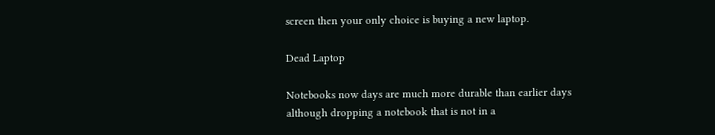screen then your only choice is buying a new laptop.

Dead Laptop

Notebooks now days are much more durable than earlier days although dropping a notebook that is not in a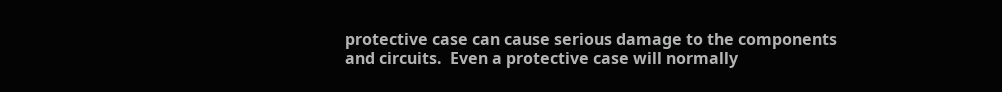protective case can cause serious damage to the components and circuits.  Even a protective case will normally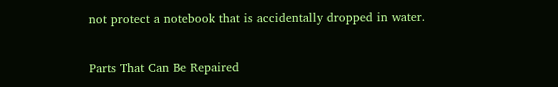not protect a notebook that is accidentally dropped in water.

Parts That Can Be Repaired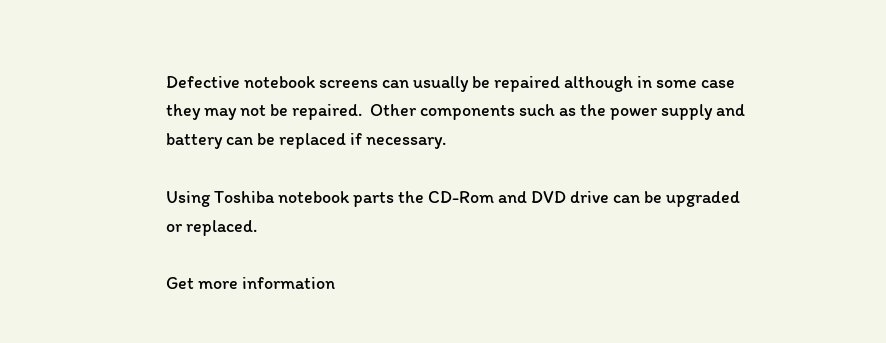Defective notebook screens can usually be repaired although in some case they may not be repaired.  Other components such as the power supply and battery can be replaced if necessary.

Using Toshiba notebook parts the CD-Rom and DVD drive can be upgraded or replaced.

Get more information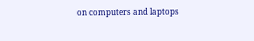on computers and laptops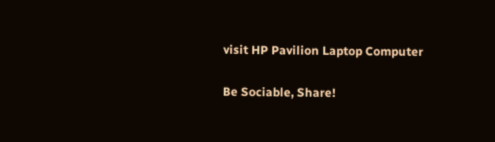visit HP Pavilion Laptop Computer

Be Sociable, Share!